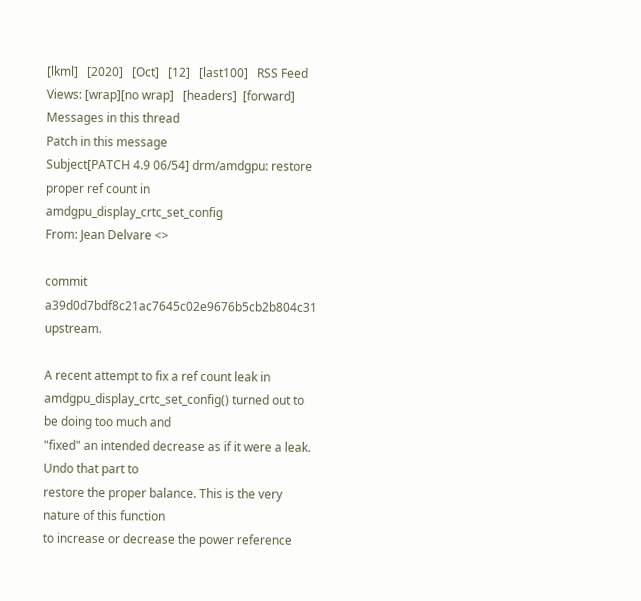[lkml]   [2020]   [Oct]   [12]   [last100]   RSS Feed
Views: [wrap][no wrap]   [headers]  [forward]
Messages in this thread
Patch in this message
Subject[PATCH 4.9 06/54] drm/amdgpu: restore proper ref count in amdgpu_display_crtc_set_config
From: Jean Delvare <>

commit a39d0d7bdf8c21ac7645c02e9676b5cb2b804c31 upstream.

A recent attempt to fix a ref count leak in
amdgpu_display_crtc_set_config() turned out to be doing too much and
"fixed" an intended decrease as if it were a leak. Undo that part to
restore the proper balance. This is the very nature of this function
to increase or decrease the power reference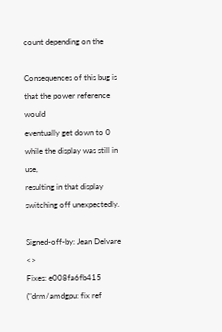count depending on the

Consequences of this bug is that the power reference would
eventually get down to 0 while the display was still in use,
resulting in that display switching off unexpectedly.

Signed-off-by: Jean Delvare <>
Fixes: e008fa6fb415 ("drm/amdgpu: fix ref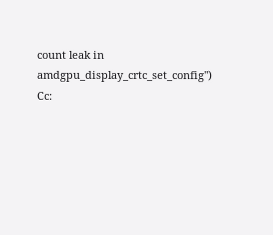count leak in amdgpu_display_crtc_set_config")
Cc: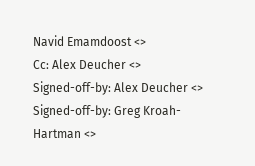Navid Emamdoost <>
Cc: Alex Deucher <>
Signed-off-by: Alex Deucher <>
Signed-off-by: Greg Kroah-Hartman <>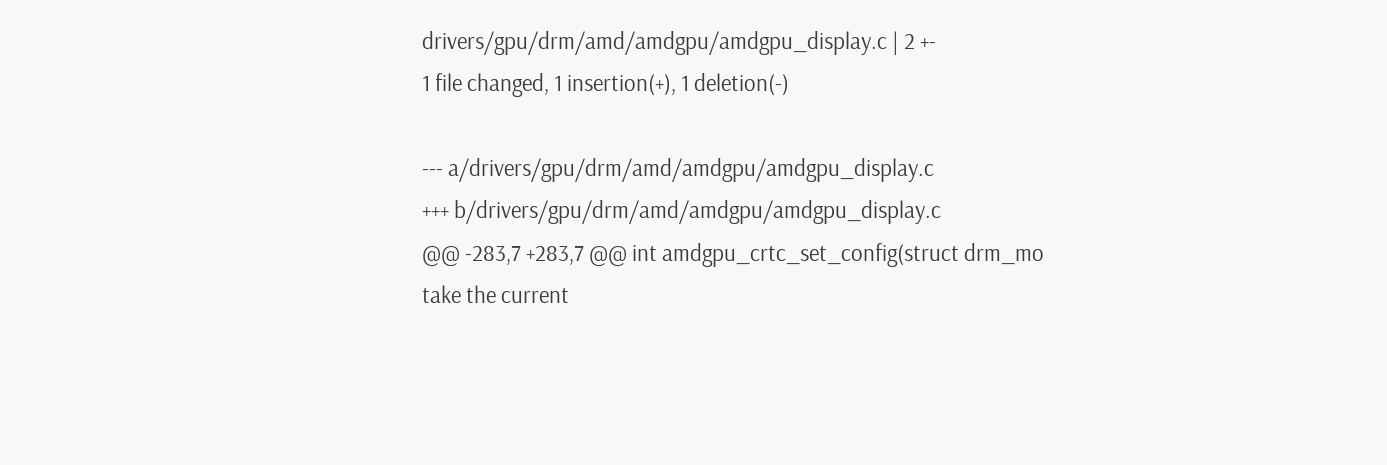drivers/gpu/drm/amd/amdgpu/amdgpu_display.c | 2 +-
1 file changed, 1 insertion(+), 1 deletion(-)

--- a/drivers/gpu/drm/amd/amdgpu/amdgpu_display.c
+++ b/drivers/gpu/drm/amd/amdgpu/amdgpu_display.c
@@ -283,7 +283,7 @@ int amdgpu_crtc_set_config(struct drm_mo
take the current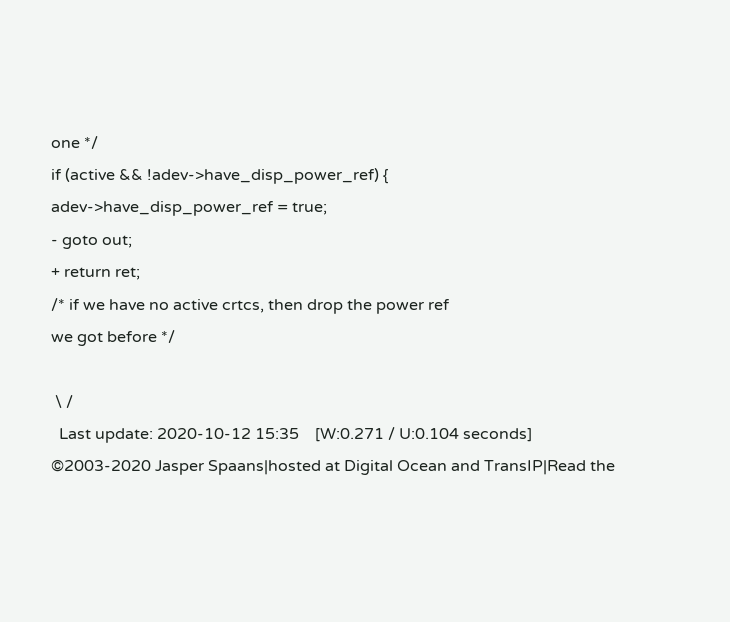one */
if (active && !adev->have_disp_power_ref) {
adev->have_disp_power_ref = true;
- goto out;
+ return ret;
/* if we have no active crtcs, then drop the power ref
we got before */

 \ /
  Last update: 2020-10-12 15:35    [W:0.271 / U:0.104 seconds]
©2003-2020 Jasper Spaans|hosted at Digital Ocean and TransIP|Read the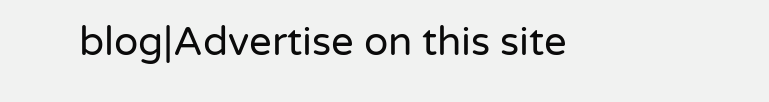blog|Advertise on this site